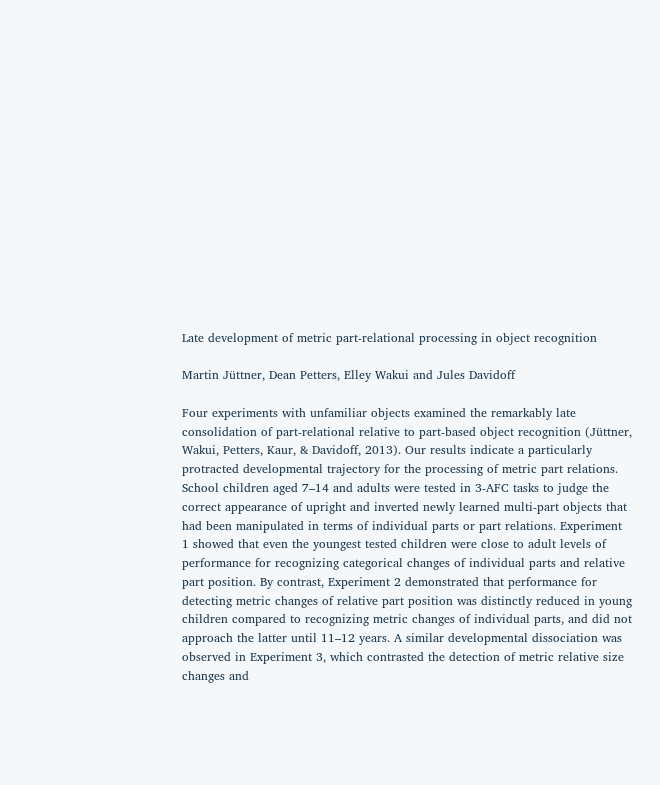Late development of metric part-relational processing in object recognition

Martin Jüttner, Dean Petters, Elley Wakui and Jules Davidoff

Four experiments with unfamiliar objects examined the remarkably late consolidation of part-relational relative to part-based object recognition (Jüttner, Wakui, Petters, Kaur, & Davidoff, 2013). Our results indicate a particularly protracted developmental trajectory for the processing of metric part relations. School children aged 7–14 and adults were tested in 3-AFC tasks to judge the correct appearance of upright and inverted newly learned multi-part objects that had been manipulated in terms of individual parts or part relations. Experiment 1 showed that even the youngest tested children were close to adult levels of performance for recognizing categorical changes of individual parts and relative part position. By contrast, Experiment 2 demonstrated that performance for detecting metric changes of relative part position was distinctly reduced in young children compared to recognizing metric changes of individual parts, and did not approach the latter until 11–12 years. A similar developmental dissociation was observed in Experiment 3, which contrasted the detection of metric relative size changes and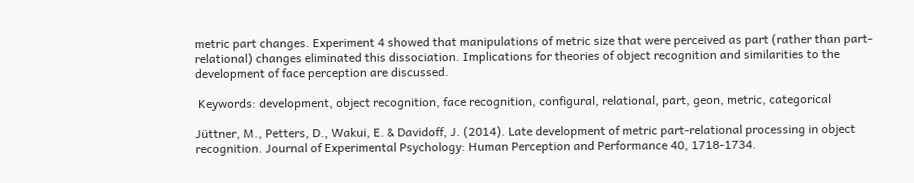metric part changes. Experiment 4 showed that manipulations of metric size that were perceived as part (rather than part-relational) changes eliminated this dissociation. Implications for theories of object recognition and similarities to the development of face perception are discussed.

 Keywords: development, object recognition, face recognition, configural, relational, part, geon, metric, categorical

Jüttner, M., Petters, D., Wakui, E. & Davidoff, J. (2014). Late development of metric part-relational processing in object recognition. Journal of Experimental Psychology: Human Perception and Performance 40, 1718-1734.